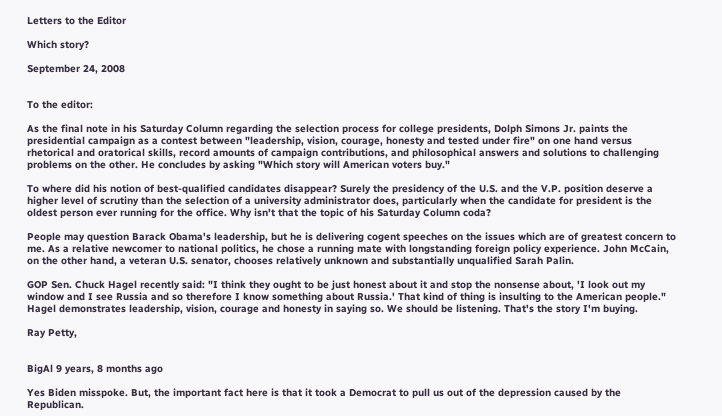Letters to the Editor

Which story?

September 24, 2008


To the editor:

As the final note in his Saturday Column regarding the selection process for college presidents, Dolph Simons Jr. paints the presidential campaign as a contest between "leadership, vision, courage, honesty and tested under fire" on one hand versus rhetorical and oratorical skills, record amounts of campaign contributions, and philosophical answers and solutions to challenging problems on the other. He concludes by asking "Which story will American voters buy."

To where did his notion of best-qualified candidates disappear? Surely the presidency of the U.S. and the V.P. position deserve a higher level of scrutiny than the selection of a university administrator does, particularly when the candidate for president is the oldest person ever running for the office. Why isn't that the topic of his Saturday Column coda?

People may question Barack Obama's leadership, but he is delivering cogent speeches on the issues which are of greatest concern to me. As a relative newcomer to national politics, he chose a running mate with longstanding foreign policy experience. John McCain, on the other hand, a veteran U.S. senator, chooses relatively unknown and substantially unqualified Sarah Palin.

GOP Sen. Chuck Hagel recently said: "I think they ought to be just honest about it and stop the nonsense about, 'I look out my window and I see Russia and so therefore I know something about Russia.' That kind of thing is insulting to the American people." Hagel demonstrates leadership, vision, courage and honesty in saying so. We should be listening. That's the story I'm buying.

Ray Petty,


BigAl 9 years, 8 months ago

Yes Biden misspoke. But, the important fact here is that it took a Democrat to pull us out of the depression caused by the Republican.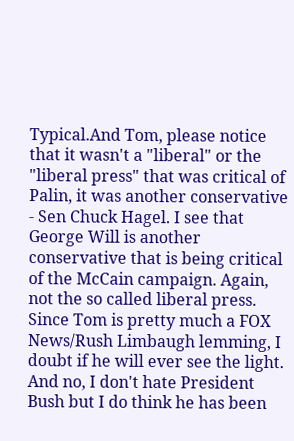Typical.And Tom, please notice that it wasn't a "liberal" or the "liberal press" that was critical of Palin, it was another conservative - Sen Chuck Hagel. I see that George Will is another conservative that is being critical of the McCain campaign. Again, not the so called liberal press. Since Tom is pretty much a FOX News/Rush Limbaugh lemming, I doubt if he will ever see the light. And no, I don't hate President Bush but I do think he has been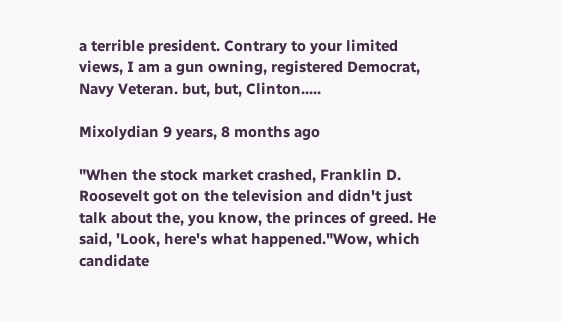a terrible president. Contrary to your limited views, I am a gun owning, registered Democrat, Navy Veteran. but, but, Clinton.....

Mixolydian 9 years, 8 months ago

"When the stock market crashed, Franklin D. Roosevelt got on the television and didn't just talk about the, you know, the princes of greed. He said, 'Look, here's what happened."Wow, which candidate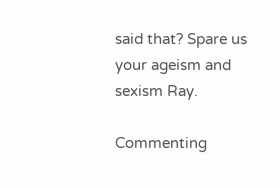said that? Spare us your ageism and sexism Ray.

Commenting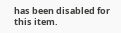has been disabled for this item.